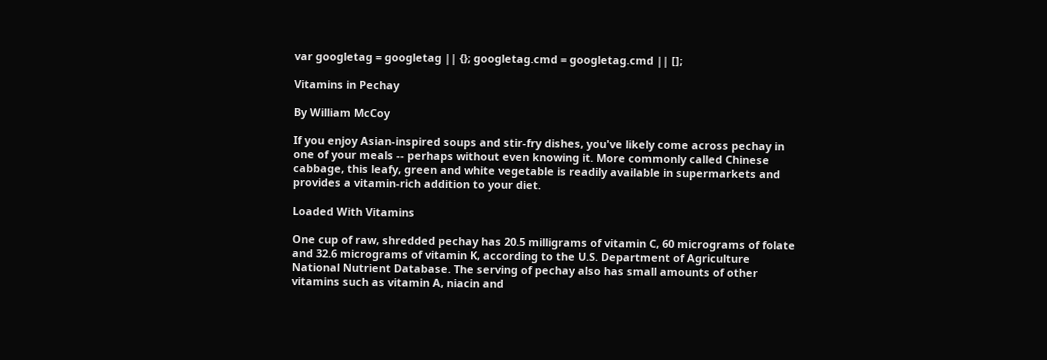var googletag = googletag || {}; googletag.cmd = googletag.cmd || [];

Vitamins in Pechay

By William McCoy

If you enjoy Asian-inspired soups and stir-fry dishes, you've likely come across pechay in one of your meals -- perhaps without even knowing it. More commonly called Chinese cabbage, this leafy, green and white vegetable is readily available in supermarkets and provides a vitamin-rich addition to your diet.

Loaded With Vitamins

One cup of raw, shredded pechay has 20.5 milligrams of vitamin C, 60 micrograms of folate and 32.6 micrograms of vitamin K, according to the U.S. Department of Agriculture National Nutrient Database. The serving of pechay also has small amounts of other vitamins such as vitamin A, niacin and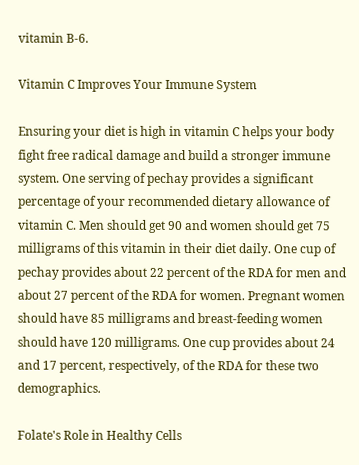vitamin B-6.

Vitamin C Improves Your Immune System

Ensuring your diet is high in vitamin C helps your body fight free radical damage and build a stronger immune system. One serving of pechay provides a significant percentage of your recommended dietary allowance of vitamin C. Men should get 90 and women should get 75 milligrams of this vitamin in their diet daily. One cup of pechay provides about 22 percent of the RDA for men and about 27 percent of the RDA for women. Pregnant women should have 85 milligrams and breast-feeding women should have 120 milligrams. One cup provides about 24 and 17 percent, respectively, of the RDA for these two demographics.

Folate's Role in Healthy Cells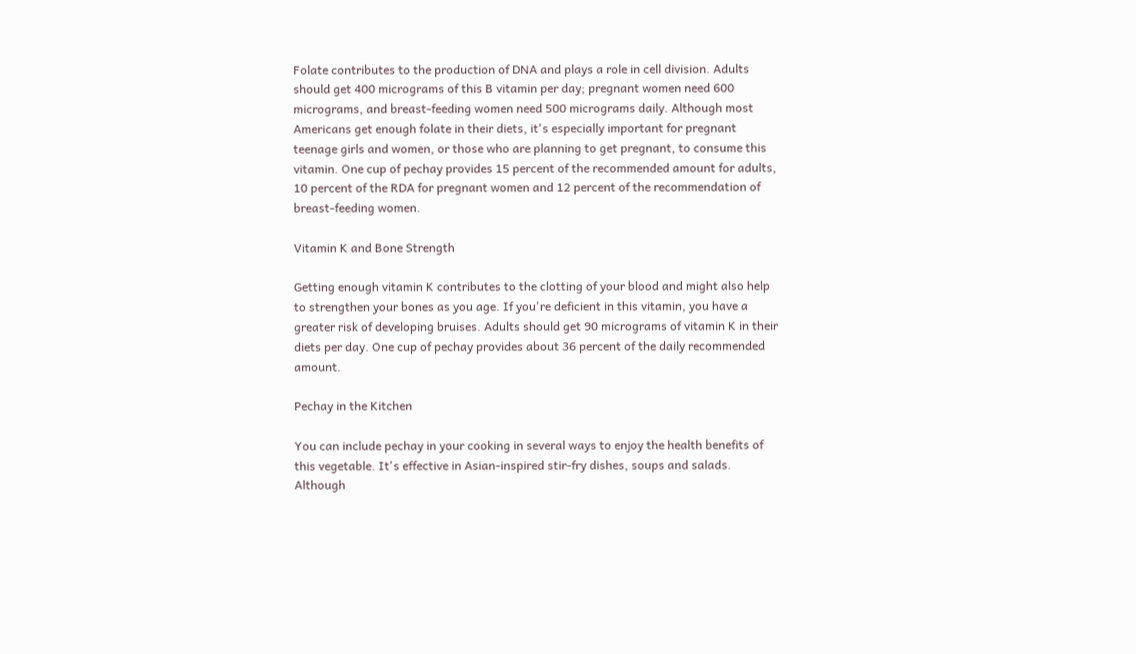Folate contributes to the production of DNA and plays a role in cell division. Adults should get 400 micrograms of this B vitamin per day; pregnant women need 600 micrograms, and breast-feeding women need 500 micrograms daily. Although most Americans get enough folate in their diets, it's especially important for pregnant teenage girls and women, or those who are planning to get pregnant, to consume this vitamin. One cup of pechay provides 15 percent of the recommended amount for adults, 10 percent of the RDA for pregnant women and 12 percent of the recommendation of breast-feeding women.

Vitamin K and Bone Strength

Getting enough vitamin K contributes to the clotting of your blood and might also help to strengthen your bones as you age. If you're deficient in this vitamin, you have a greater risk of developing bruises. Adults should get 90 micrograms of vitamin K in their diets per day. One cup of pechay provides about 36 percent of the daily recommended amount.

Pechay in the Kitchen

You can include pechay in your cooking in several ways to enjoy the health benefits of this vegetable. It's effective in Asian-inspired stir-fry dishes, soups and salads. Although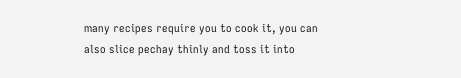many recipes require you to cook it, you can also slice pechay thinly and toss it into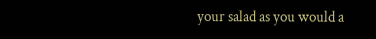your salad as you would a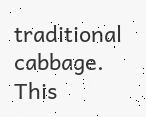traditional cabbage. This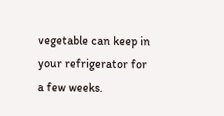vegetable can keep in your refrigerator for a few weeks.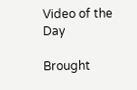Video of the Day

Brought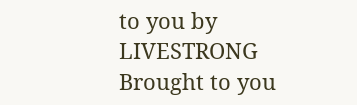to you by LIVESTRONG
Brought to you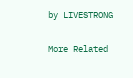by LIVESTRONG

More Related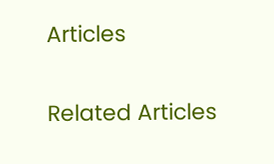Articles

Related Articles